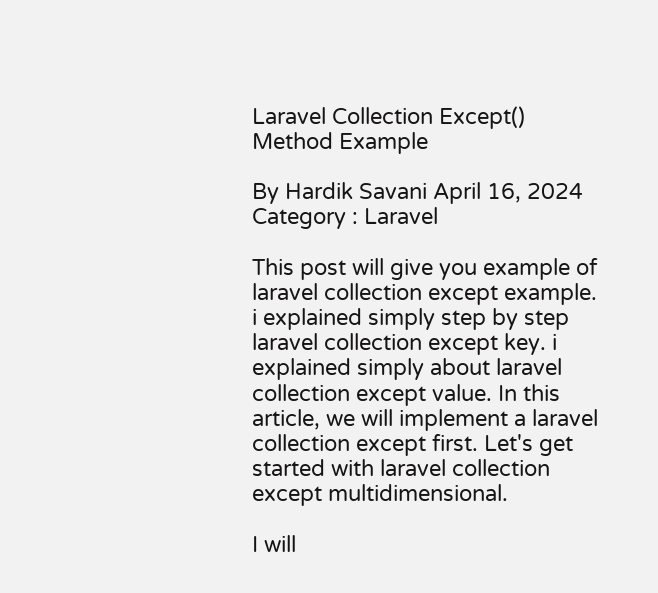Laravel Collection Except() Method Example

By Hardik Savani April 16, 2024 Category : Laravel

This post will give you example of laravel collection except example. i explained simply step by step laravel collection except key. i explained simply about laravel collection except value. In this article, we will implement a laravel collection except first. Let's get started with laravel collection except multidimensional.

I will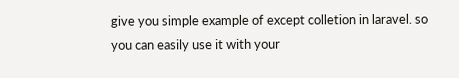give you simple example of except colletion in laravel. so you can easily use it with your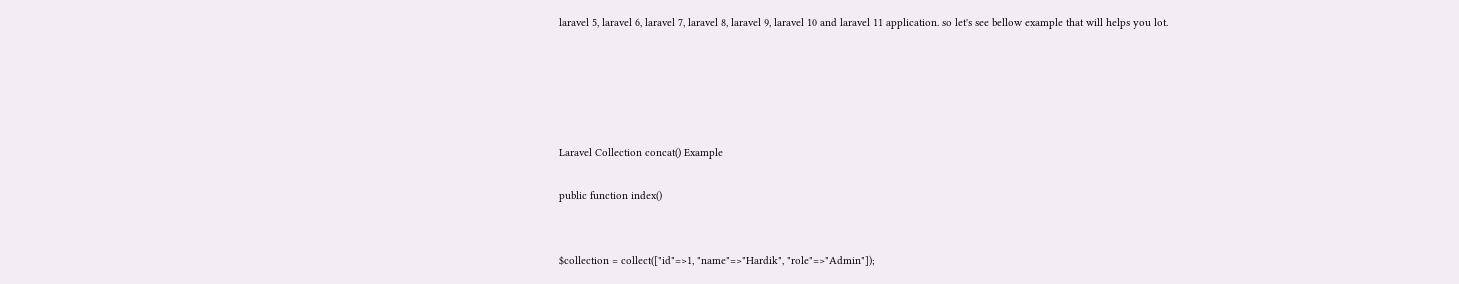laravel 5, laravel 6, laravel 7, laravel 8, laravel 9, laravel 10 and laravel 11 application. so let's see bellow example that will helps you lot.





Laravel Collection concat() Example

public function index()


$collection = collect(["id"=>1, "name"=>"Hardik", "role"=>"Admin"]);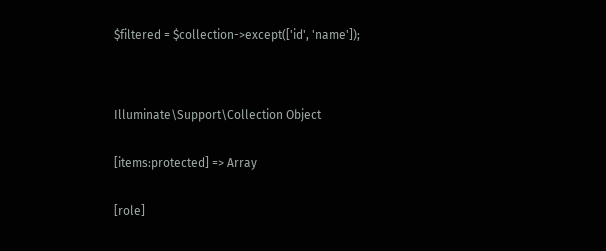$filtered = $collection->except(['id', 'name']);




Illuminate\Support\Collection Object


[items:protected] => Array


[role]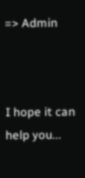=> Admin



I hope it can help you...